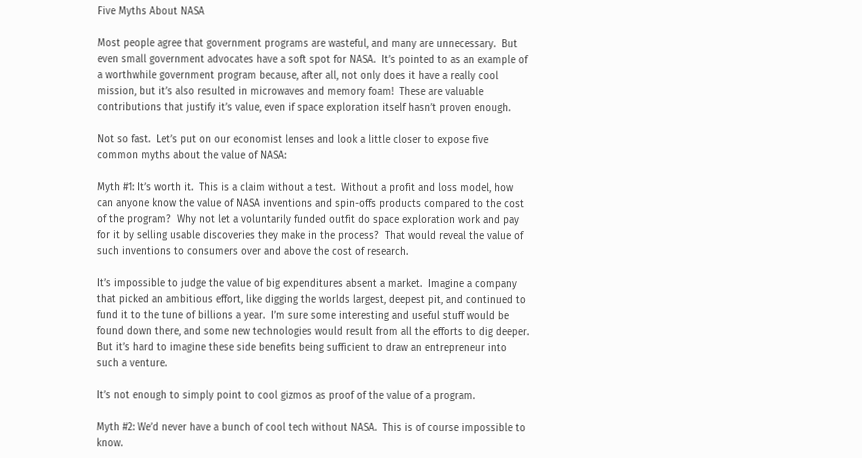Five Myths About NASA

Most people agree that government programs are wasteful, and many are unnecessary.  But even small government advocates have a soft spot for NASA.  It’s pointed to as an example of a worthwhile government program because, after all, not only does it have a really cool mission, but it’s also resulted in microwaves and memory foam!  These are valuable contributions that justify it’s value, even if space exploration itself hasn’t proven enough.

Not so fast.  Let’s put on our economist lenses and look a little closer to expose five common myths about the value of NASA:

Myth #1: It’s worth it.  This is a claim without a test.  Without a profit and loss model, how can anyone know the value of NASA inventions and spin-offs products compared to the cost of the program?  Why not let a voluntarily funded outfit do space exploration work and pay for it by selling usable discoveries they make in the process?  That would reveal the value of such inventions to consumers over and above the cost of research.

It’s impossible to judge the value of big expenditures absent a market.  Imagine a company that picked an ambitious effort, like digging the worlds largest, deepest pit, and continued to fund it to the tune of billions a year.  I’m sure some interesting and useful stuff would be found down there, and some new technologies would result from all the efforts to dig deeper.  But it’s hard to imagine these side benefits being sufficient to draw an entrepreneur into such a venture.

It’s not enough to simply point to cool gizmos as proof of the value of a program.

Myth #2: We’d never have a bunch of cool tech without NASA.  This is of course impossible to know.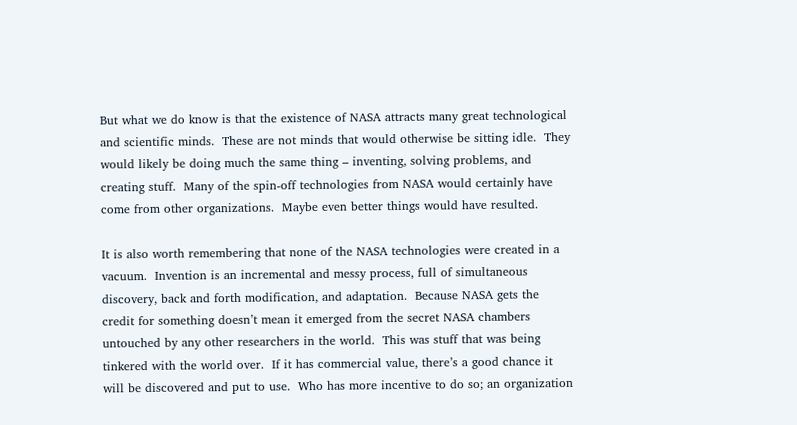But what we do know is that the existence of NASA attracts many great technological and scientific minds.  These are not minds that would otherwise be sitting idle.  They would likely be doing much the same thing – inventing, solving problems, and creating stuff.  Many of the spin-off technologies from NASA would certainly have come from other organizations.  Maybe even better things would have resulted.

It is also worth remembering that none of the NASA technologies were created in a vacuum.  Invention is an incremental and messy process, full of simultaneous discovery, back and forth modification, and adaptation.  Because NASA gets the credit for something doesn’t mean it emerged from the secret NASA chambers untouched by any other researchers in the world.  This was stuff that was being tinkered with the world over.  If it has commercial value, there’s a good chance it will be discovered and put to use.  Who has more incentive to do so; an organization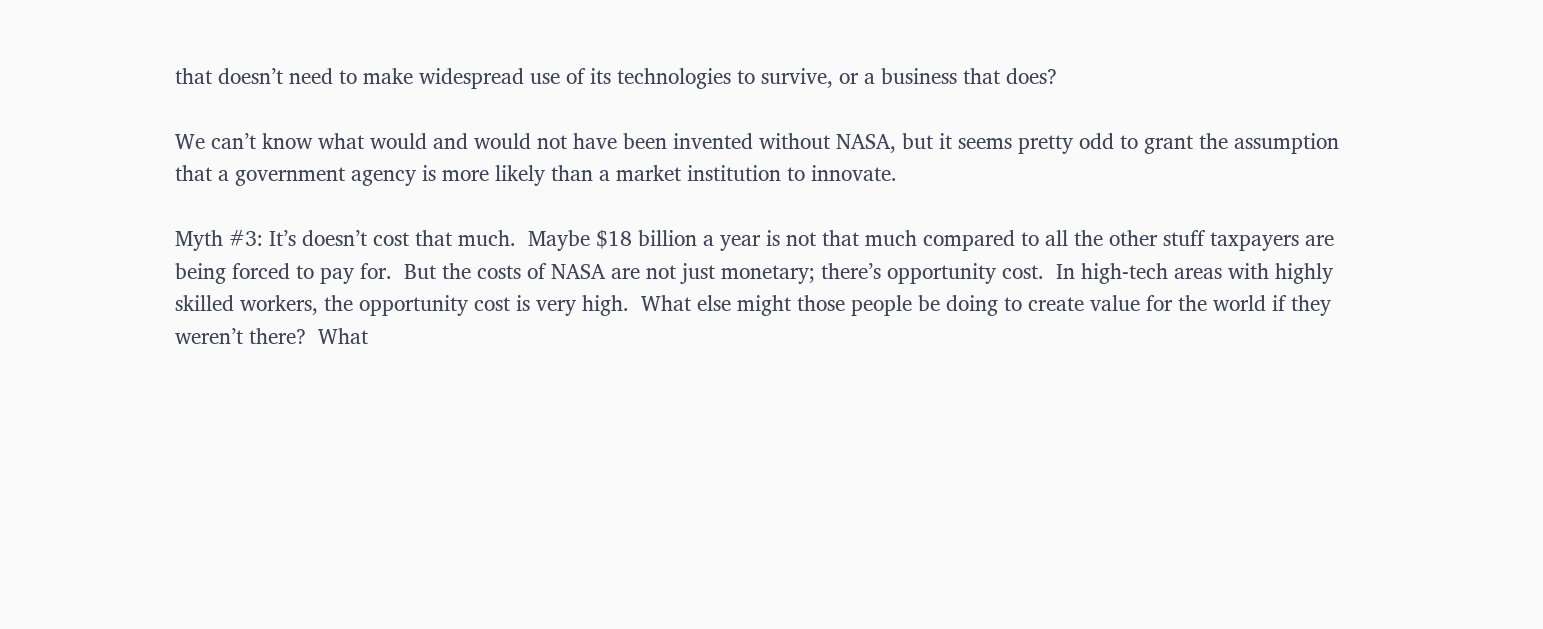that doesn’t need to make widespread use of its technologies to survive, or a business that does?

We can’t know what would and would not have been invented without NASA, but it seems pretty odd to grant the assumption that a government agency is more likely than a market institution to innovate.

Myth #3: It’s doesn’t cost that much.  Maybe $18 billion a year is not that much compared to all the other stuff taxpayers are being forced to pay for.  But the costs of NASA are not just monetary; there’s opportunity cost.  In high-tech areas with highly skilled workers, the opportunity cost is very high.  What else might those people be doing to create value for the world if they weren’t there?  What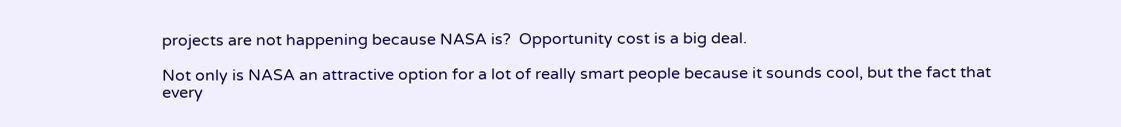projects are not happening because NASA is?  Opportunity cost is a big deal.

Not only is NASA an attractive option for a lot of really smart people because it sounds cool, but the fact that every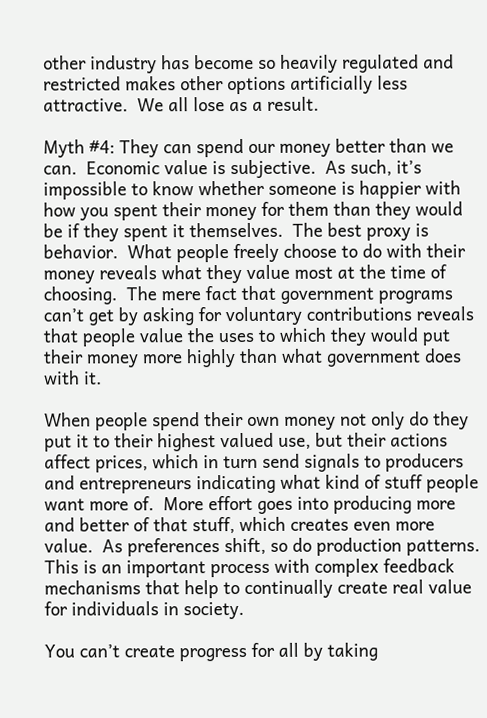other industry has become so heavily regulated and restricted makes other options artificially less attractive.  We all lose as a result.

Myth #4: They can spend our money better than we can.  Economic value is subjective.  As such, it’s impossible to know whether someone is happier with how you spent their money for them than they would be if they spent it themselves.  The best proxy is behavior.  What people freely choose to do with their money reveals what they value most at the time of choosing.  The mere fact that government programs can’t get by asking for voluntary contributions reveals that people value the uses to which they would put their money more highly than what government does with it.

When people spend their own money not only do they put it to their highest valued use, but their actions affect prices, which in turn send signals to producers and entrepreneurs indicating what kind of stuff people want more of.  More effort goes into producing more and better of that stuff, which creates even more value.  As preferences shift, so do production patterns.  This is an important process with complex feedback mechanisms that help to continually create real value for individuals in society.

You can’t create progress for all by taking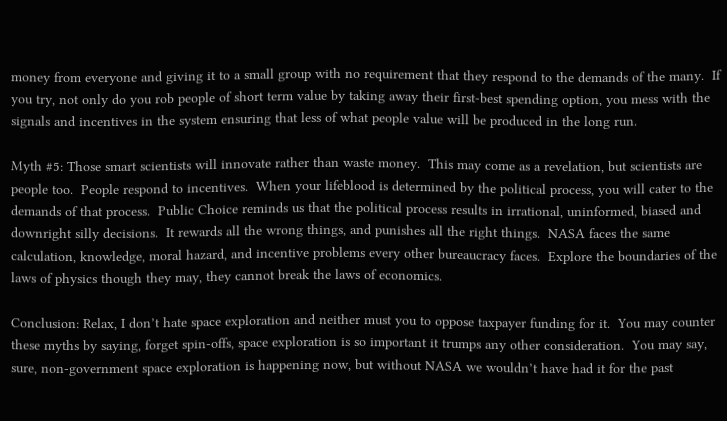money from everyone and giving it to a small group with no requirement that they respond to the demands of the many.  If you try, not only do you rob people of short term value by taking away their first-best spending option, you mess with the signals and incentives in the system ensuring that less of what people value will be produced in the long run.

Myth #5: Those smart scientists will innovate rather than waste money.  This may come as a revelation, but scientists are people too.  People respond to incentives.  When your lifeblood is determined by the political process, you will cater to the demands of that process.  Public Choice reminds us that the political process results in irrational, uninformed, biased and downright silly decisions.  It rewards all the wrong things, and punishes all the right things.  NASA faces the same calculation, knowledge, moral hazard, and incentive problems every other bureaucracy faces.  Explore the boundaries of the laws of physics though they may, they cannot break the laws of economics.

Conclusion: Relax, I don’t hate space exploration and neither must you to oppose taxpayer funding for it.  You may counter these myths by saying, forget spin-offs, space exploration is so important it trumps any other consideration.  You may say, sure, non-government space exploration is happening now, but without NASA we wouldn’t have had it for the past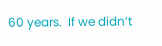60 years.  If we didn’t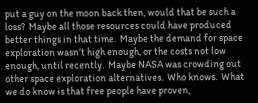put a guy on the moon back then, would that be such a loss?  Maybe all those resources could have produced better things in that time.  Maybe the demand for space exploration wasn’t high enough, or the costs not low enough, until recently.  Maybe NASA was crowding out other space exploration alternatives.  Who knows.  What we do know is that free people have proven,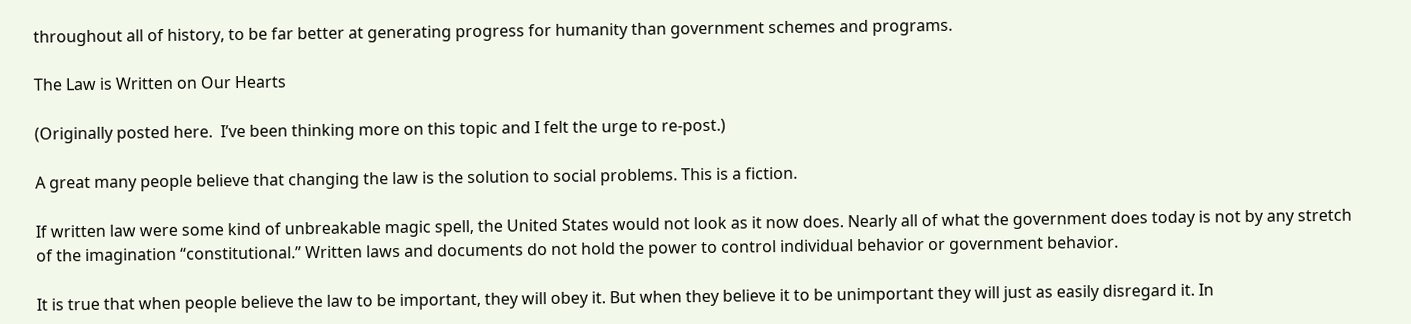throughout all of history, to be far better at generating progress for humanity than government schemes and programs.

The Law is Written on Our Hearts

(Originally posted here.  I’ve been thinking more on this topic and I felt the urge to re-post.)

A great many people believe that changing the law is the solution to social problems. This is a fiction.

If written law were some kind of unbreakable magic spell, the United States would not look as it now does. Nearly all of what the government does today is not by any stretch of the imagination “constitutional.” Written laws and documents do not hold the power to control individual behavior or government behavior.

It is true that when people believe the law to be important, they will obey it. But when they believe it to be unimportant they will just as easily disregard it. In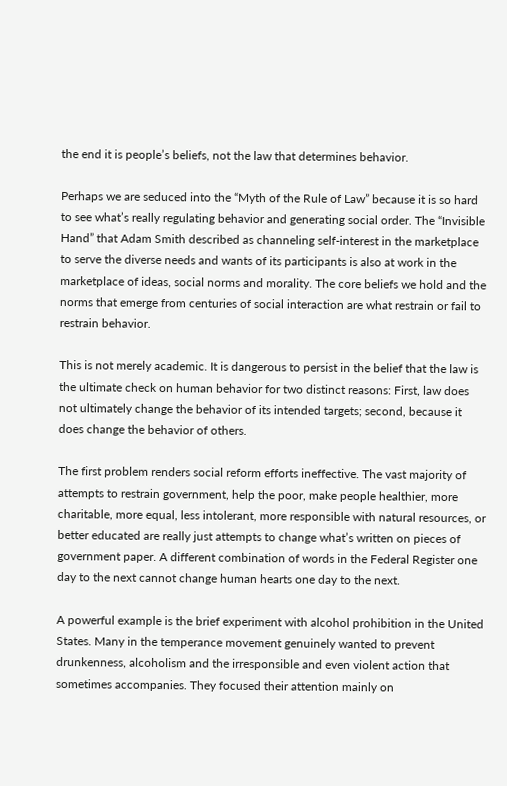the end it is people’s beliefs, not the law that determines behavior.

Perhaps we are seduced into the “Myth of the Rule of Law” because it is so hard to see what’s really regulating behavior and generating social order. The “Invisible Hand” that Adam Smith described as channeling self-interest in the marketplace to serve the diverse needs and wants of its participants is also at work in the marketplace of ideas, social norms and morality. The core beliefs we hold and the norms that emerge from centuries of social interaction are what restrain or fail to restrain behavior.

This is not merely academic. It is dangerous to persist in the belief that the law is the ultimate check on human behavior for two distinct reasons: First, law does not ultimately change the behavior of its intended targets; second, because it does change the behavior of others.

The first problem renders social reform efforts ineffective. The vast majority of attempts to restrain government, help the poor, make people healthier, more charitable, more equal, less intolerant, more responsible with natural resources, or better educated are really just attempts to change what’s written on pieces of government paper. A different combination of words in the Federal Register one day to the next cannot change human hearts one day to the next.

A powerful example is the brief experiment with alcohol prohibition in the United States. Many in the temperance movement genuinely wanted to prevent drunkenness, alcoholism and the irresponsible and even violent action that sometimes accompanies. They focused their attention mainly on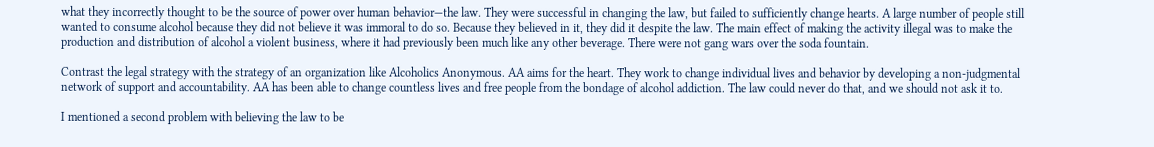what they incorrectly thought to be the source of power over human behavior—the law. They were successful in changing the law, but failed to sufficiently change hearts. A large number of people still wanted to consume alcohol because they did not believe it was immoral to do so. Because they believed in it, they did it despite the law. The main effect of making the activity illegal was to make the production and distribution of alcohol a violent business, where it had previously been much like any other beverage. There were not gang wars over the soda fountain.

Contrast the legal strategy with the strategy of an organization like Alcoholics Anonymous. AA aims for the heart. They work to change individual lives and behavior by developing a non-judgmental network of support and accountability. AA has been able to change countless lives and free people from the bondage of alcohol addiction. The law could never do that, and we should not ask it to.

I mentioned a second problem with believing the law to be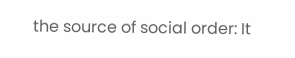the source of social order: It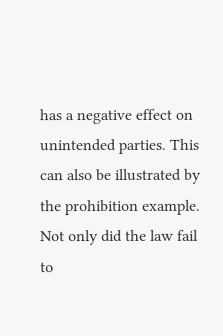has a negative effect on unintended parties. This can also be illustrated by the prohibition example. Not only did the law fail to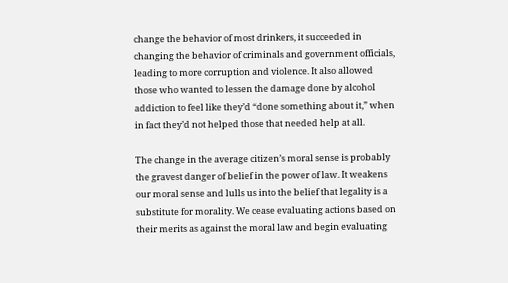change the behavior of most drinkers, it succeeded in changing the behavior of criminals and government officials, leading to more corruption and violence. It also allowed those who wanted to lessen the damage done by alcohol addiction to feel like they’d “done something about it,” when in fact they’d not helped those that needed help at all.

The change in the average citizen’s moral sense is probably the gravest danger of belief in the power of law. It weakens our moral sense and lulls us into the belief that legality is a substitute for morality. We cease evaluating actions based on their merits as against the moral law and begin evaluating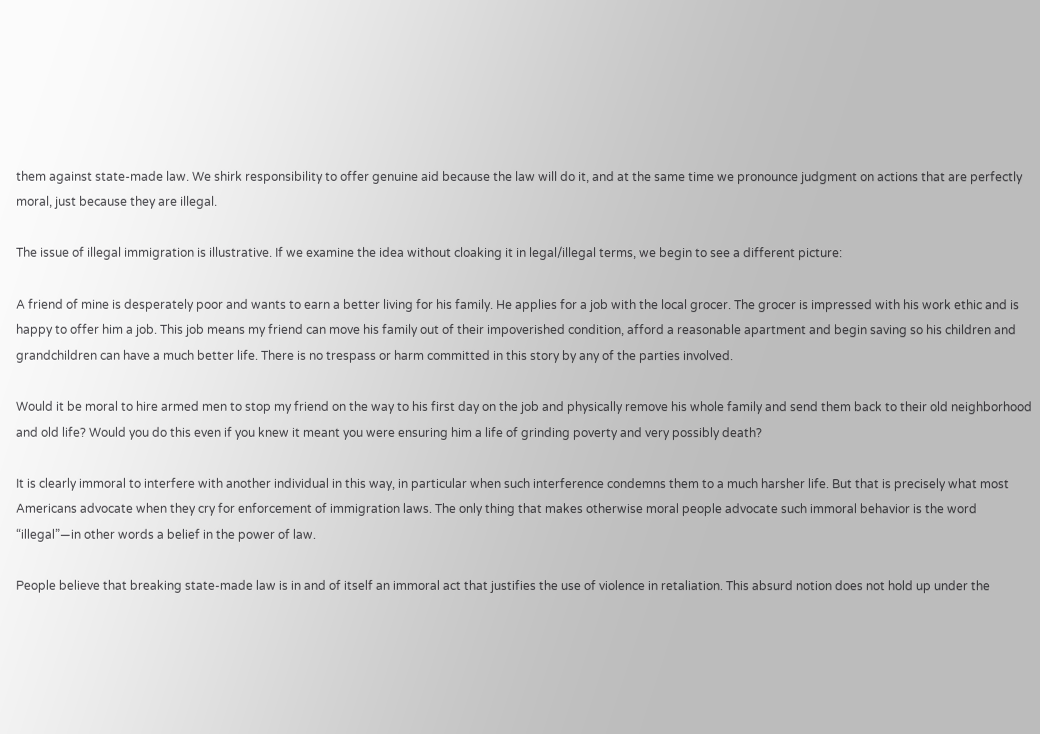them against state-made law. We shirk responsibility to offer genuine aid because the law will do it, and at the same time we pronounce judgment on actions that are perfectly moral, just because they are illegal.

The issue of illegal immigration is illustrative. If we examine the idea without cloaking it in legal/illegal terms, we begin to see a different picture:

A friend of mine is desperately poor and wants to earn a better living for his family. He applies for a job with the local grocer. The grocer is impressed with his work ethic and is happy to offer him a job. This job means my friend can move his family out of their impoverished condition, afford a reasonable apartment and begin saving so his children and grandchildren can have a much better life. There is no trespass or harm committed in this story by any of the parties involved.

Would it be moral to hire armed men to stop my friend on the way to his first day on the job and physically remove his whole family and send them back to their old neighborhood and old life? Would you do this even if you knew it meant you were ensuring him a life of grinding poverty and very possibly death?

It is clearly immoral to interfere with another individual in this way, in particular when such interference condemns them to a much harsher life. But that is precisely what most Americans advocate when they cry for enforcement of immigration laws. The only thing that makes otherwise moral people advocate such immoral behavior is the word “illegal”—in other words a belief in the power of law.

People believe that breaking state-made law is in and of itself an immoral act that justifies the use of violence in retaliation. This absurd notion does not hold up under the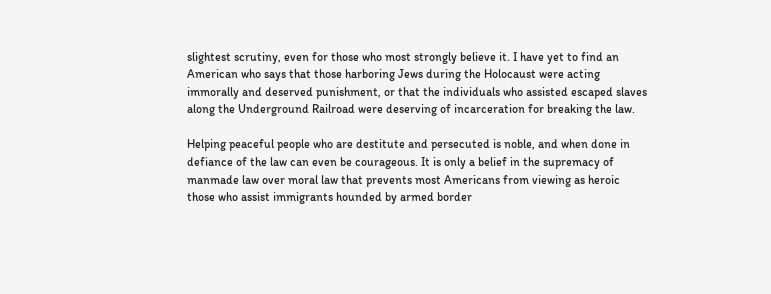slightest scrutiny, even for those who most strongly believe it. I have yet to find an American who says that those harboring Jews during the Holocaust were acting immorally and deserved punishment, or that the individuals who assisted escaped slaves along the Underground Railroad were deserving of incarceration for breaking the law.

Helping peaceful people who are destitute and persecuted is noble, and when done in defiance of the law can even be courageous. It is only a belief in the supremacy of manmade law over moral law that prevents most Americans from viewing as heroic those who assist immigrants hounded by armed border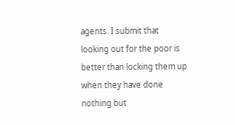agents. I submit that looking out for the poor is better than locking them up when they have done nothing but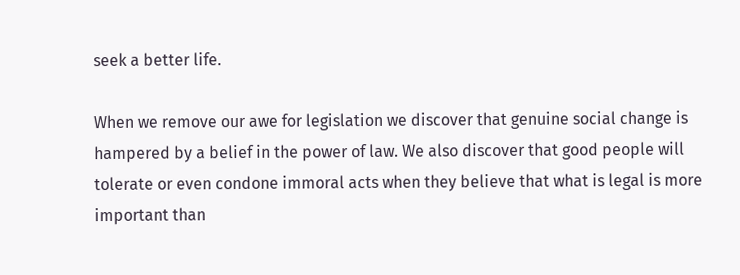seek a better life.

When we remove our awe for legislation we discover that genuine social change is hampered by a belief in the power of law. We also discover that good people will tolerate or even condone immoral acts when they believe that what is legal is more important than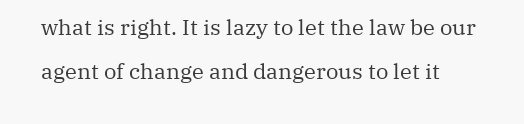what is right. It is lazy to let the law be our agent of change and dangerous to let it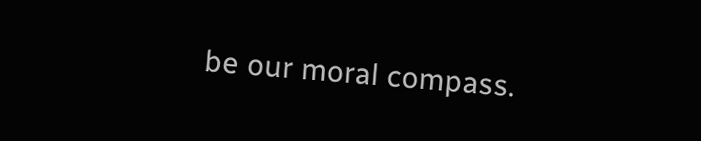be our moral compass.